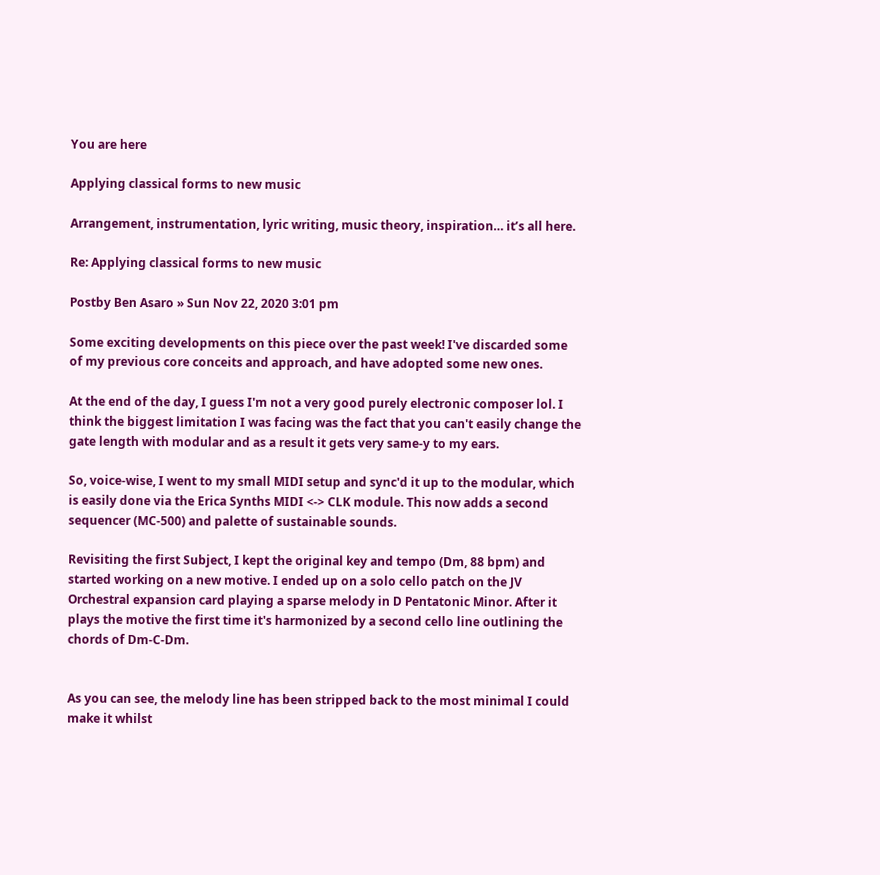You are here

Applying classical forms to new music

Arrangement, instrumentation, lyric writing, music theory, inspiration… it’s all here.

Re: Applying classical forms to new music

Postby Ben Asaro » Sun Nov 22, 2020 3:01 pm

Some exciting developments on this piece over the past week! I've discarded some of my previous core conceits and approach, and have adopted some new ones.

At the end of the day, I guess I'm not a very good purely electronic composer lol. I think the biggest limitation I was facing was the fact that you can't easily change the gate length with modular and as a result it gets very same-y to my ears.

So, voice-wise, I went to my small MIDI setup and sync'd it up to the modular, which is easily done via the Erica Synths MIDI <-> CLK module. This now adds a second sequencer (MC-500) and palette of sustainable sounds.

Revisiting the first Subject, I kept the original key and tempo (Dm, 88 bpm) and started working on a new motive. I ended up on a solo cello patch on the JV Orchestral expansion card playing a sparse melody in D Pentatonic Minor. After it plays the motive the first time it's harmonized by a second cello line outlining the chords of Dm-C-Dm.


As you can see, the melody line has been stripped back to the most minimal I could make it whilst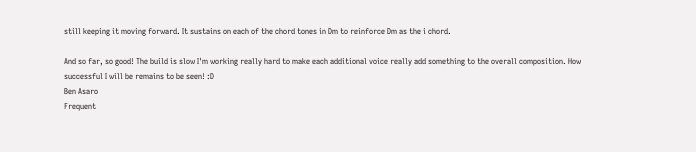still keeping it moving forward. It sustains on each of the chord tones in Dm to reinforce Dm as the i chord.

And so far, so good! The build is slow I'm working really hard to make each additional voice really add something to the overall composition. How successful I will be remains to be seen! :D
Ben Asaro
Frequent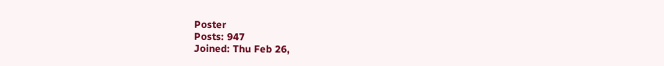Poster
Posts: 947
Joined: Thu Feb 26,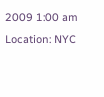2009 1:00 am
Location: NYC